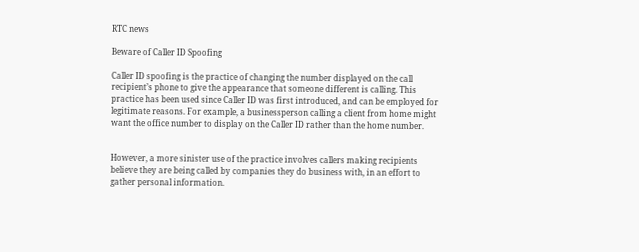RTC news

Beware of Caller ID Spoofing

Caller ID spoofing is the practice of changing the number displayed on the call recipient’s phone to give the appearance that someone different is calling. This practice has been used since Caller ID was first introduced, and can be employed for legitimate reasons. For example, a businessperson calling a client from home might want the office number to display on the Caller ID rather than the home number.


However, a more sinister use of the practice involves callers making recipients believe they are being called by companies they do business with, in an effort to gather personal information.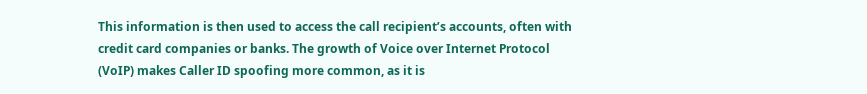This information is then used to access the call recipient’s accounts, often with credit card companies or banks. The growth of Voice over Internet Protocol (VoIP) makes Caller ID spoofing more common, as it is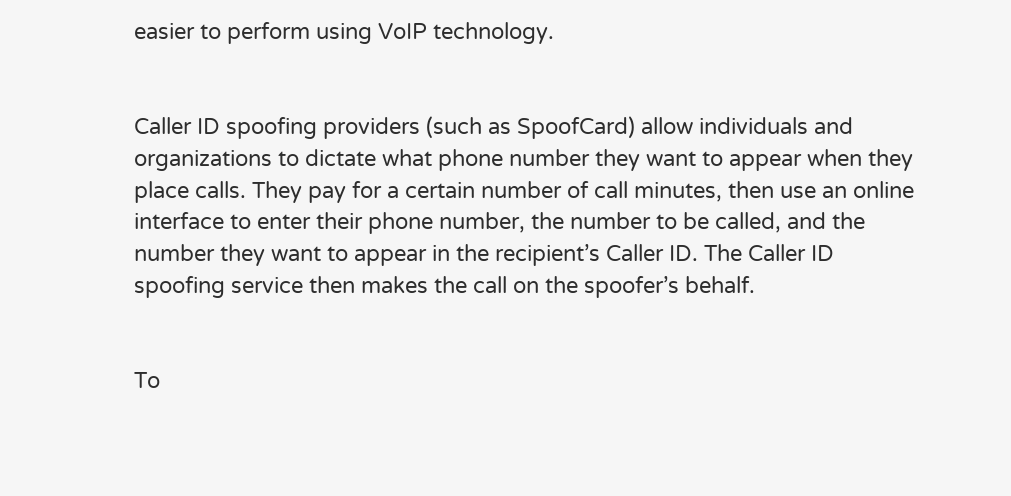easier to perform using VoIP technology.


Caller ID spoofing providers (such as SpoofCard) allow individuals and organizations to dictate what phone number they want to appear when they place calls. They pay for a certain number of call minutes, then use an online interface to enter their phone number, the number to be called, and the number they want to appear in the recipient’s Caller ID. The Caller ID spoofing service then makes the call on the spoofer’s behalf.


To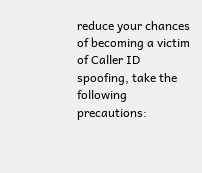reduce your chances of becoming a victim of Caller ID spoofing, take the following precautions: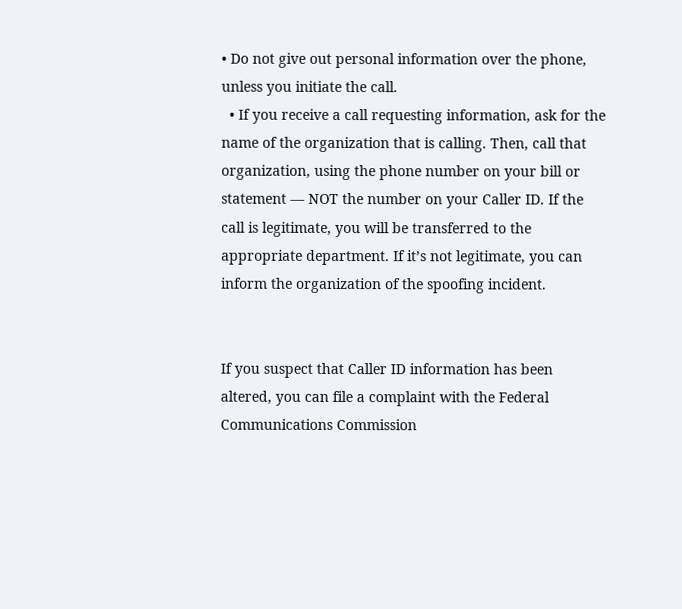• Do not give out personal information over the phone, unless you initiate the call.
  • If you receive a call requesting information, ask for the name of the organization that is calling. Then, call that organization, using the phone number on your bill or statement — NOT the number on your Caller ID. If the call is legitimate, you will be transferred to the appropriate department. If it’s not legitimate, you can inform the organization of the spoofing incident.


If you suspect that Caller ID information has been altered, you can file a complaint with the Federal Communications Commission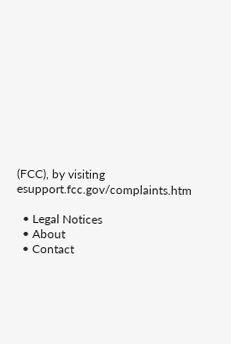(FCC), by visiting esupport.fcc.gov/complaints.htm

  • Legal Notices
  • About
  • Contact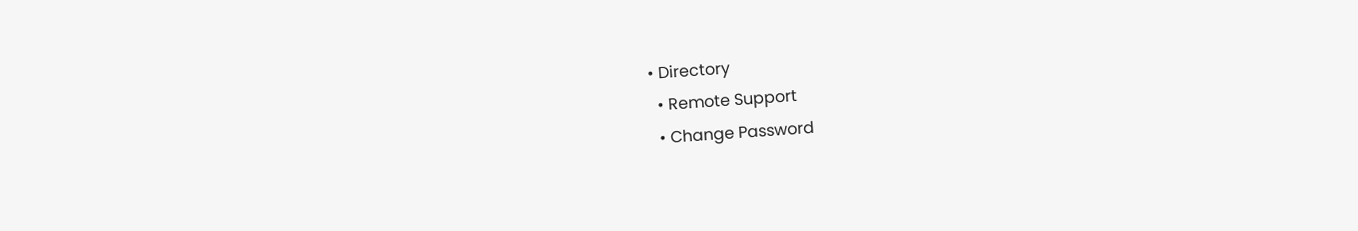• Directory
  • Remote Support
  • Change Password